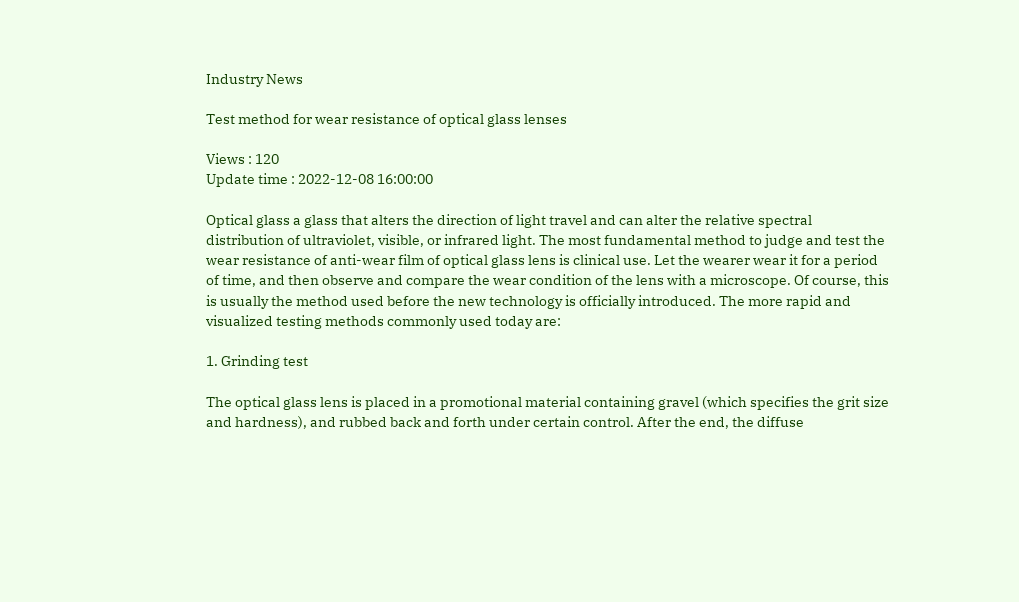Industry News

Test method for wear resistance of optical glass lenses

Views : 120
Update time : 2022-12-08 16:00:00

Optical glass a glass that alters the direction of light travel and can alter the relative spectral distribution of ultraviolet, visible, or infrared light. The most fundamental method to judge and test the wear resistance of anti-wear film of optical glass lens is clinical use. Let the wearer wear it for a period of time, and then observe and compare the wear condition of the lens with a microscope. Of course, this is usually the method used before the new technology is officially introduced. The more rapid and visualized testing methods commonly used today are:

1. Grinding test

The optical glass lens is placed in a promotional material containing gravel (which specifies the grit size and hardness), and rubbed back and forth under certain control. After the end, the diffuse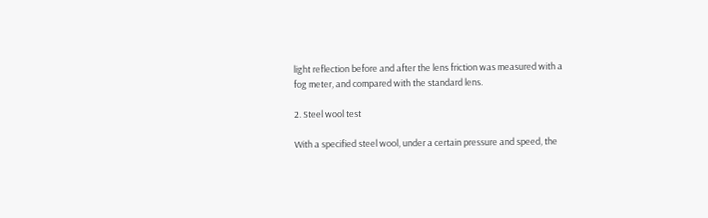light reflection before and after the lens friction was measured with a fog meter, and compared with the standard lens.

2. Steel wool test

With a specified steel wool, under a certain pressure and speed, the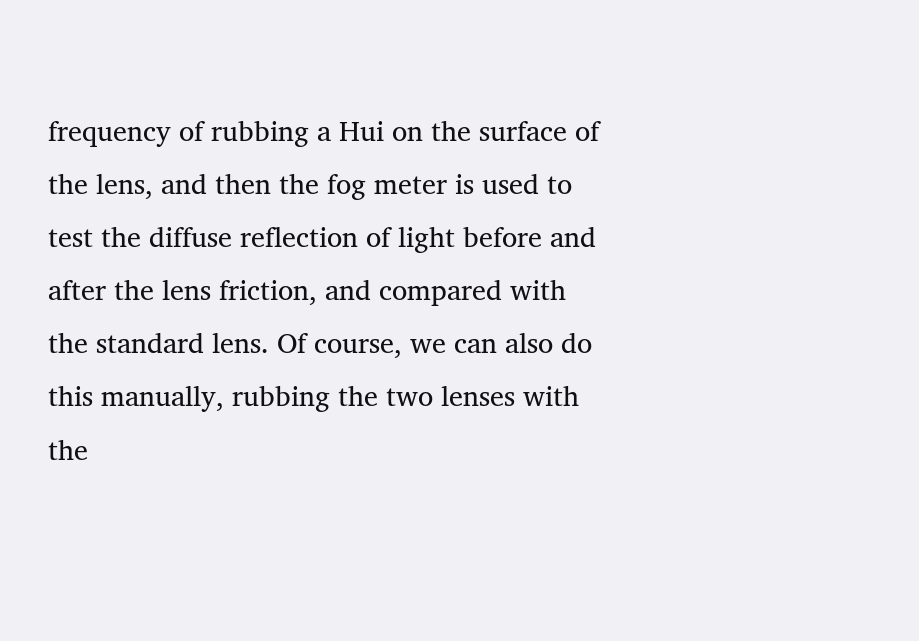frequency of rubbing a Hui on the surface of the lens, and then the fog meter is used to test the diffuse reflection of light before and after the lens friction, and compared with the standard lens. Of course, we can also do this manually, rubbing the two lenses with the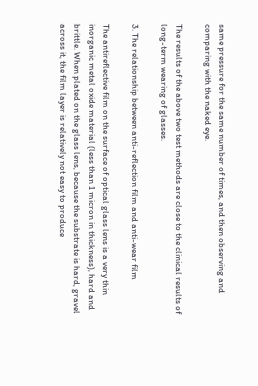same pressure for the same number of times, and then observing and comparing with the naked eye.

The results of the above two test methods are close to the clinical results of long-term wearing of glasses.

3. The relationship between anti-reflection film and anti-wear film

The antireflective film on the surface of optical glass lens is a very thin inorganic metal oxide material (less than 1 micron in thickness), hard and brittle. When plated on the glass lens, because the substrate is hard, gravel across it, the film layer is relatively not easy to produce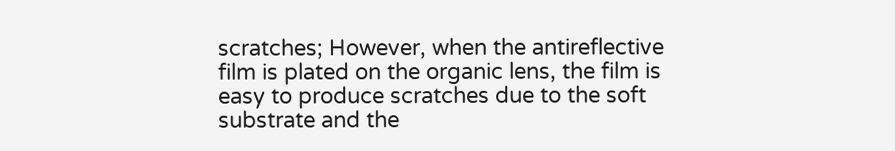scratches; However, when the antireflective film is plated on the organic lens, the film is easy to produce scratches due to the soft substrate and the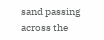sand passing across the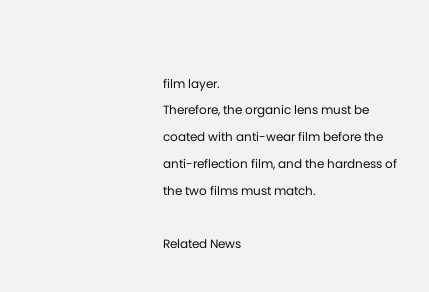film layer.
Therefore, the organic lens must be coated with anti-wear film before the anti-reflection film, and the hardness of the two films must match.

Related News